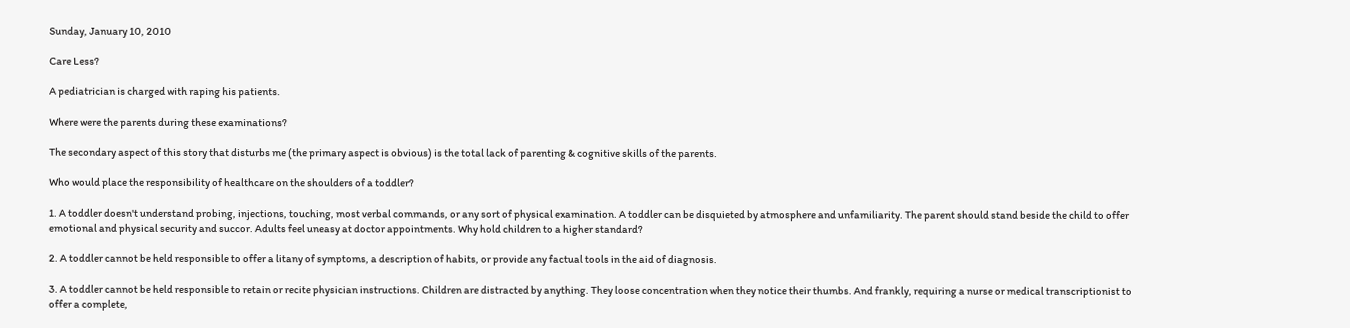Sunday, January 10, 2010

Care Less?

A pediatrician is charged with raping his patients.

Where were the parents during these examinations?

The secondary aspect of this story that disturbs me (the primary aspect is obvious) is the total lack of parenting & cognitive skills of the parents.

Who would place the responsibility of healthcare on the shoulders of a toddler?

1. A toddler doesn't understand probing, injections, touching, most verbal commands, or any sort of physical examination. A toddler can be disquieted by atmosphere and unfamiliarity. The parent should stand beside the child to offer emotional and physical security and succor. Adults feel uneasy at doctor appointments. Why hold children to a higher standard?

2. A toddler cannot be held responsible to offer a litany of symptoms, a description of habits, or provide any factual tools in the aid of diagnosis.

3. A toddler cannot be held responsible to retain or recite physician instructions. Children are distracted by anything. They loose concentration when they notice their thumbs. And frankly, requiring a nurse or medical transcriptionist to offer a complete,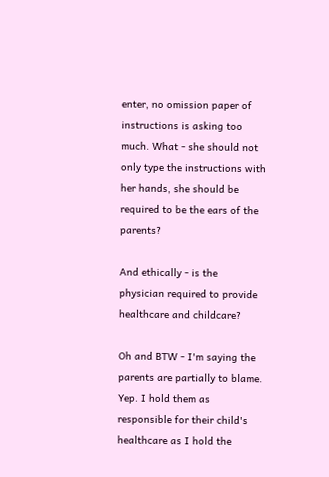enter, no omission paper of instructions is asking too much. What - she should not only type the instructions with her hands, she should be required to be the ears of the parents?

And ethically - is the physician required to provide healthcare and childcare?

Oh and BTW - I'm saying the parents are partially to blame. Yep. I hold them as responsible for their child's healthcare as I hold the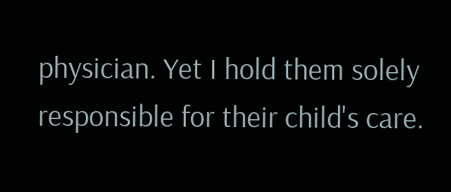physician. Yet I hold them solely responsible for their child's care.